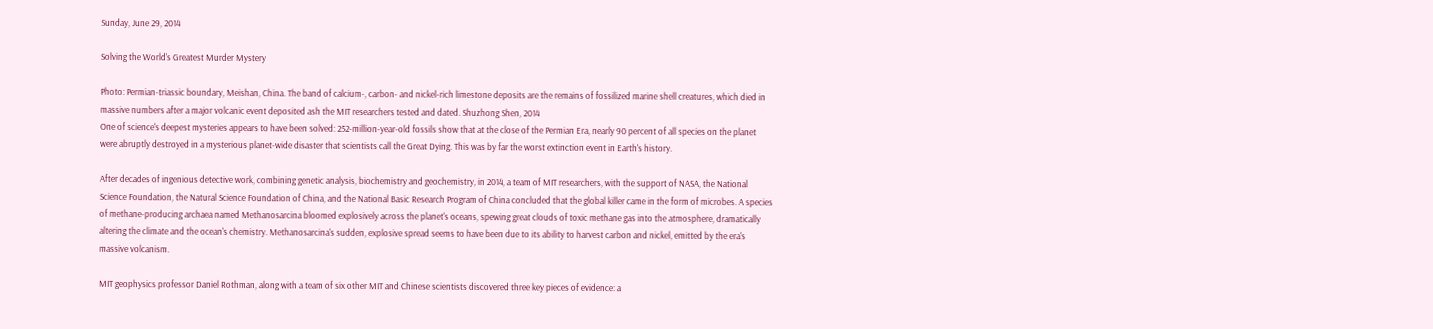Sunday, June 29, 2014

Solving the World's Greatest Murder Mystery

Photo: Permian-triassic boundary, Meishan, China. The band of calcium-, carbon- and nickel-rich limestone deposits are the remains of fossilized marine shell creatures, which died in massive numbers after a major volcanic event deposited ash the MIT researchers tested and dated. Shuzhong Shen, 2014
One of science's deepest mysteries appears to have been solved: 252-million-year-old fossils show that at the close of the Permian Era, nearly 90 percent of all species on the planet were abruptly destroyed in a mysterious planet-wide disaster that scientists call the Great Dying. This was by far the worst extinction event in Earth's history.

After decades of ingenious detective work, combining genetic analysis, biochemistry and geochemistry, in 2014, a team of MIT researchers, with the support of NASA, the National Science Foundation, the Natural Science Foundation of China, and the National Basic Research Program of China concluded that the global killer came in the form of microbes. A species of methane-producing archaea named Methanosarcina bloomed explosively across the planet's oceans, spewing great clouds of toxic methane gas into the atmosphere, dramatically altering the climate and the ocean's chemistry. Methanosarcina's sudden, explosive spread seems to have been due to its ability to harvest carbon and nickel, emitted by the era's massive volcanism.

MIT geophysics professor Daniel Rothman, along with a team of six other MIT and Chinese scientists discovered three key pieces of evidence: a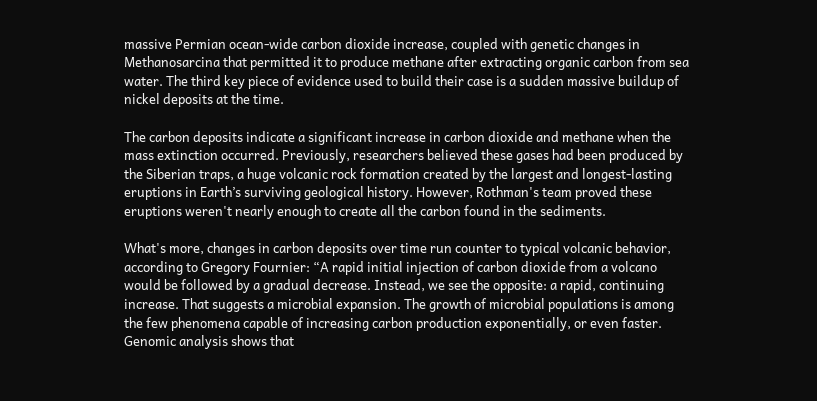massive Permian ocean-wide carbon dioxide increase, coupled with genetic changes in Methanosarcina that permitted it to produce methane after extracting organic carbon from sea water. The third key piece of evidence used to build their case is a sudden massive buildup of nickel deposits at the time.

The carbon deposits indicate a significant increase in carbon dioxide and methane when the mass extinction occurred. Previously, researchers believed these gases had been produced by the Siberian traps, a huge volcanic rock formation created by the largest and longest-lasting eruptions in Earth’s surviving geological history. However, Rothman's team proved these eruptions weren't nearly enough to create all the carbon found in the sediments.

What's more, changes in carbon deposits over time run counter to typical volcanic behavior, according to Gregory Fournier: “A rapid initial injection of carbon dioxide from a volcano would be followed by a gradual decrease. Instead, we see the opposite: a rapid, continuing increase. That suggests a microbial expansion. The growth of microbial populations is among the few phenomena capable of increasing carbon production exponentially, or even faster. Genomic analysis shows that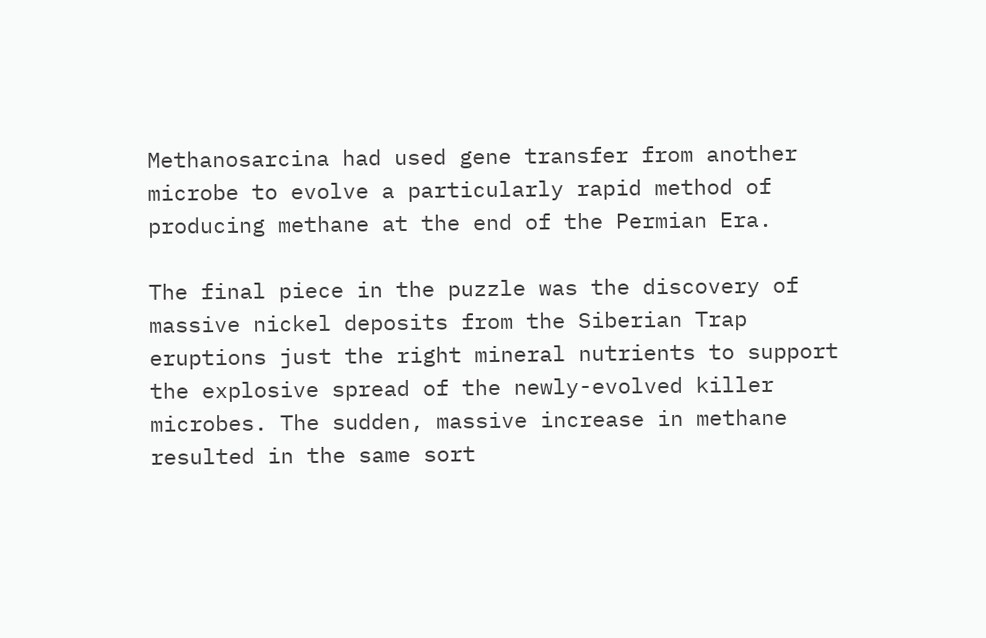Methanosarcina had used gene transfer from another microbe to evolve a particularly rapid method of producing methane at the end of the Permian Era.

The final piece in the puzzle was the discovery of massive nickel deposits from the Siberian Trap eruptions just the right mineral nutrients to support the explosive spread of the newly-evolved killer microbes. The sudden, massive increase in methane resulted in the same sort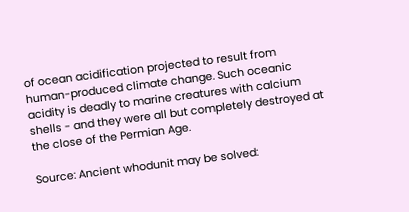of ocean acidification projected to result from human-produced climate change. Such oceanic acidity is deadly to marine creatures with calcium shells - and they were all but completely destroyed at the close of the Permian Age.

Source: Ancient whodunit may be solved: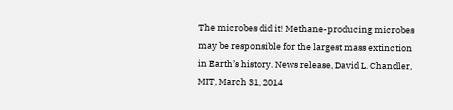The microbes did it! Methane-producing microbes may be responsible for the largest mass extinction in Earth’s history. News release, David L. Chandler, MIT, March 31, 2014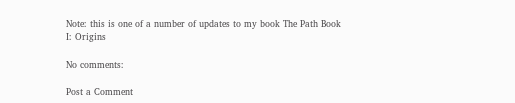Note: this is one of a number of updates to my book The Path Book I: Origins

No comments:

Post a Comment